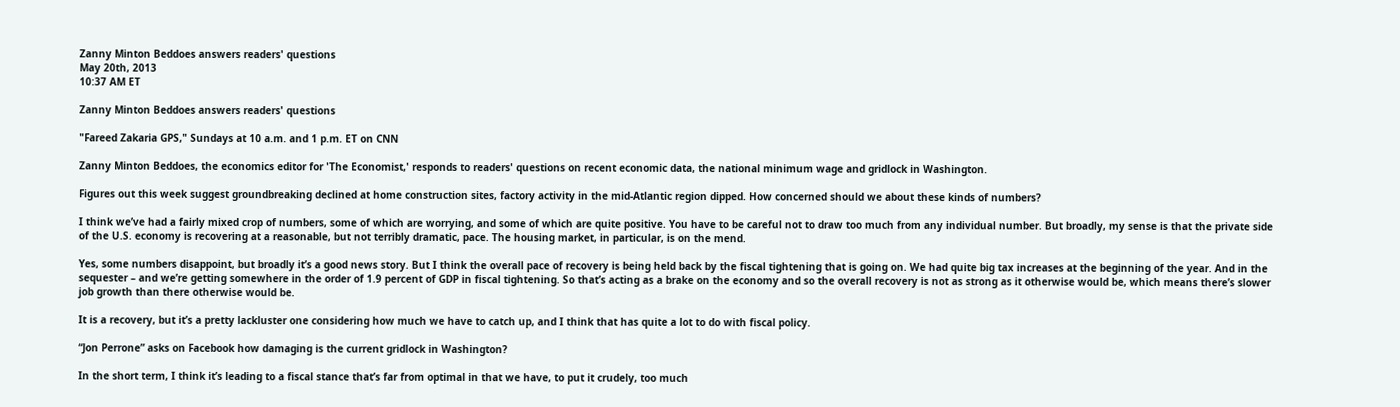Zanny Minton Beddoes answers readers' questions
May 20th, 2013
10:37 AM ET

Zanny Minton Beddoes answers readers' questions

"Fareed Zakaria GPS," Sundays at 10 a.m. and 1 p.m. ET on CNN

Zanny Minton Beddoes, the economics editor for 'The Economist,' responds to readers' questions on recent economic data, the national minimum wage and gridlock in Washington.

Figures out this week suggest groundbreaking declined at home construction sites, factory activity in the mid-Atlantic region dipped. How concerned should we about these kinds of numbers?

I think we’ve had a fairly mixed crop of numbers, some of which are worrying, and some of which are quite positive. You have to be careful not to draw too much from any individual number. But broadly, my sense is that the private side of the U.S. economy is recovering at a reasonable, but not terribly dramatic, pace. The housing market, in particular, is on the mend.

Yes, some numbers disappoint, but broadly it’s a good news story. But I think the overall pace of recovery is being held back by the fiscal tightening that is going on. We had quite big tax increases at the beginning of the year. And in the sequester – and we’re getting somewhere in the order of 1.9 percent of GDP in fiscal tightening. So that’s acting as a brake on the economy and so the overall recovery is not as strong as it otherwise would be, which means there’s slower job growth than there otherwise would be.

It is a recovery, but it’s a pretty lackluster one considering how much we have to catch up, and I think that has quite a lot to do with fiscal policy.

“Jon Perrone” asks on Facebook how damaging is the current gridlock in Washington?

In the short term, I think it’s leading to a fiscal stance that’s far from optimal in that we have, to put it crudely, too much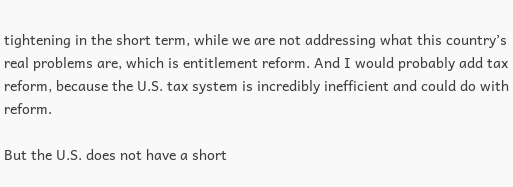tightening in the short term, while we are not addressing what this country’s real problems are, which is entitlement reform. And I would probably add tax reform, because the U.S. tax system is incredibly inefficient and could do with reform.

But the U.S. does not have a short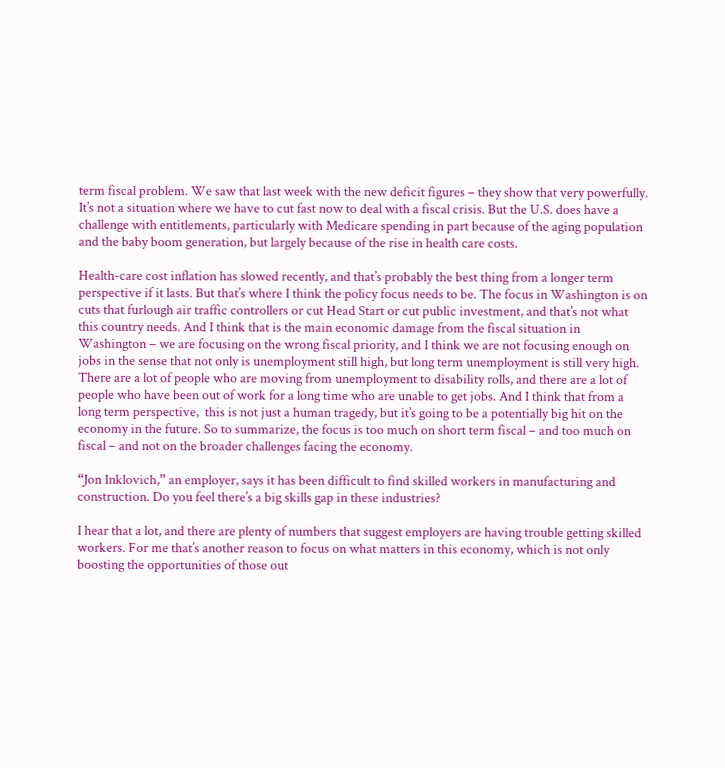term fiscal problem. We saw that last week with the new deficit figures – they show that very powerfully. It’s not a situation where we have to cut fast now to deal with a fiscal crisis. But the U.S. does have a challenge with entitlements, particularly with Medicare spending in part because of the aging population and the baby boom generation, but largely because of the rise in health care costs.

Health-care cost inflation has slowed recently, and that’s probably the best thing from a longer term perspective if it lasts. But that’s where I think the policy focus needs to be. The focus in Washington is on cuts that furlough air traffic controllers or cut Head Start or cut public investment, and that’s not what this country needs. And I think that is the main economic damage from the fiscal situation in Washington – we are focusing on the wrong fiscal priority, and I think we are not focusing enough on jobs in the sense that not only is unemployment still high, but long term unemployment is still very high. There are a lot of people who are moving from unemployment to disability rolls, and there are a lot of people who have been out of work for a long time who are unable to get jobs. And I think that from a long term perspective,  this is not just a human tragedy, but it’s going to be a potentially big hit on the economy in the future. So to summarize, the focus is too much on short term fiscal – and too much on fiscal – and not on the broader challenges facing the economy.

“Jon Inklovich,” an employer, says it has been difficult to find skilled workers in manufacturing and construction. Do you feel there’s a big skills gap in these industries?

I hear that a lot, and there are plenty of numbers that suggest employers are having trouble getting skilled workers. For me that’s another reason to focus on what matters in this economy, which is not only boosting the opportunities of those out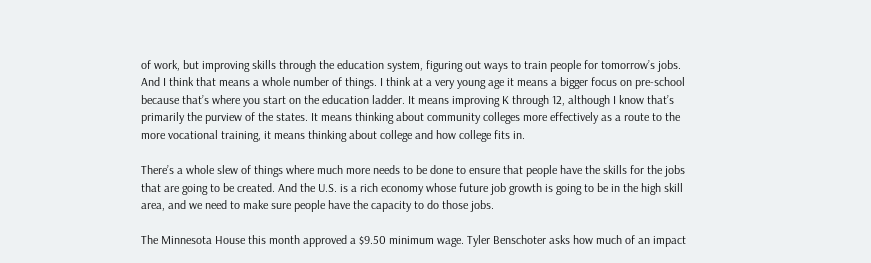of work, but improving skills through the education system, figuring out ways to train people for tomorrow’s jobs. And I think that means a whole number of things. I think at a very young age it means a bigger focus on pre-school because that’s where you start on the education ladder. It means improving K through 12, although I know that’s primarily the purview of the states. It means thinking about community colleges more effectively as a route to the more vocational training, it means thinking about college and how college fits in.

There’s a whole slew of things where much more needs to be done to ensure that people have the skills for the jobs that are going to be created. And the U.S. is a rich economy whose future job growth is going to be in the high skill area, and we need to make sure people have the capacity to do those jobs.

The Minnesota House this month approved a $9.50 minimum wage. Tyler Benschoter asks how much of an impact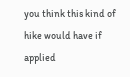you think this kind of hike would have if applied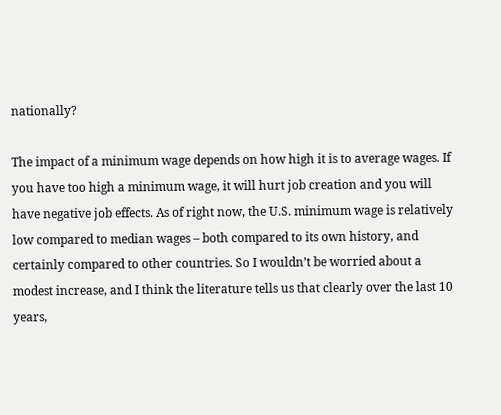nationally?

The impact of a minimum wage depends on how high it is to average wages. If you have too high a minimum wage, it will hurt job creation and you will have negative job effects. As of right now, the U.S. minimum wage is relatively low compared to median wages – both compared to its own history, and certainly compared to other countries. So I wouldn’t be worried about a modest increase, and I think the literature tells us that clearly over the last 10 years,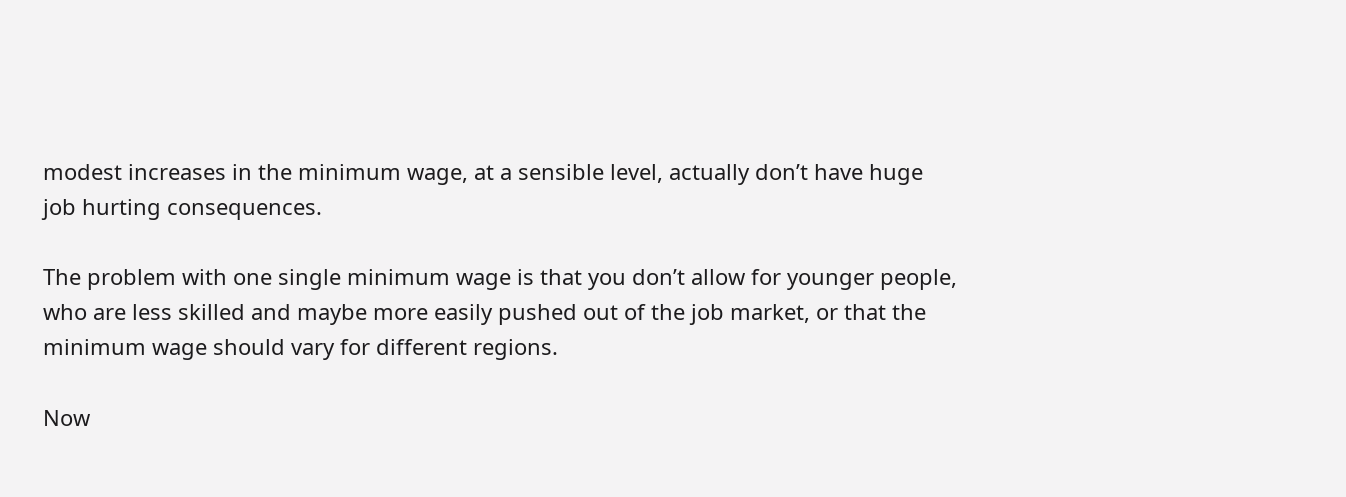modest increases in the minimum wage, at a sensible level, actually don’t have huge job hurting consequences.

The problem with one single minimum wage is that you don’t allow for younger people, who are less skilled and maybe more easily pushed out of the job market, or that the minimum wage should vary for different regions.

Now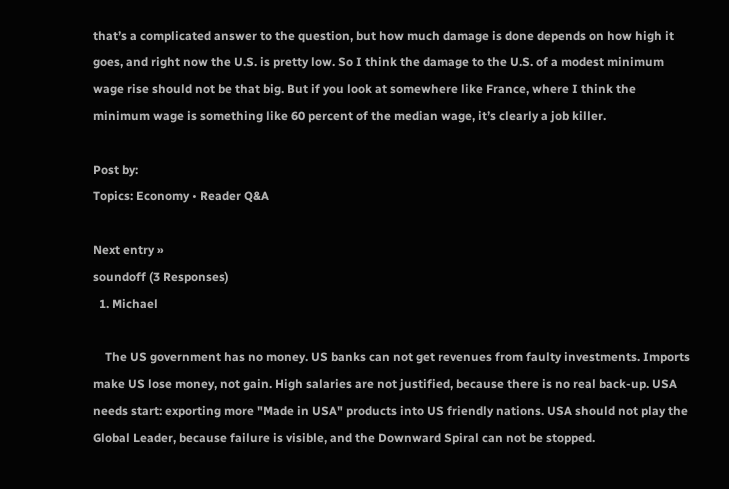that’s a complicated answer to the question, but how much damage is done depends on how high it goes, and right now the U.S. is pretty low. So I think the damage to the U.S. of a modest minimum wage rise should not be that big. But if you look at somewhere like France, where I think the minimum wage is something like 60 percent of the median wage, it’s clearly a job killer.

Post by:
Topics: Economy • Reader Q&A

Next entry »
soundoff (3 Responses)
  1. Michael

    The US government has no money. US banks can not get revenues from faulty investments. Imports make US lose money, not gain. High salaries are not justified, because there is no real back-up. USA needs start: exporting more "Made in USA" products into US friendly nations. USA should not play the Global Leader, because failure is visible, and the Downward Spiral can not be stopped.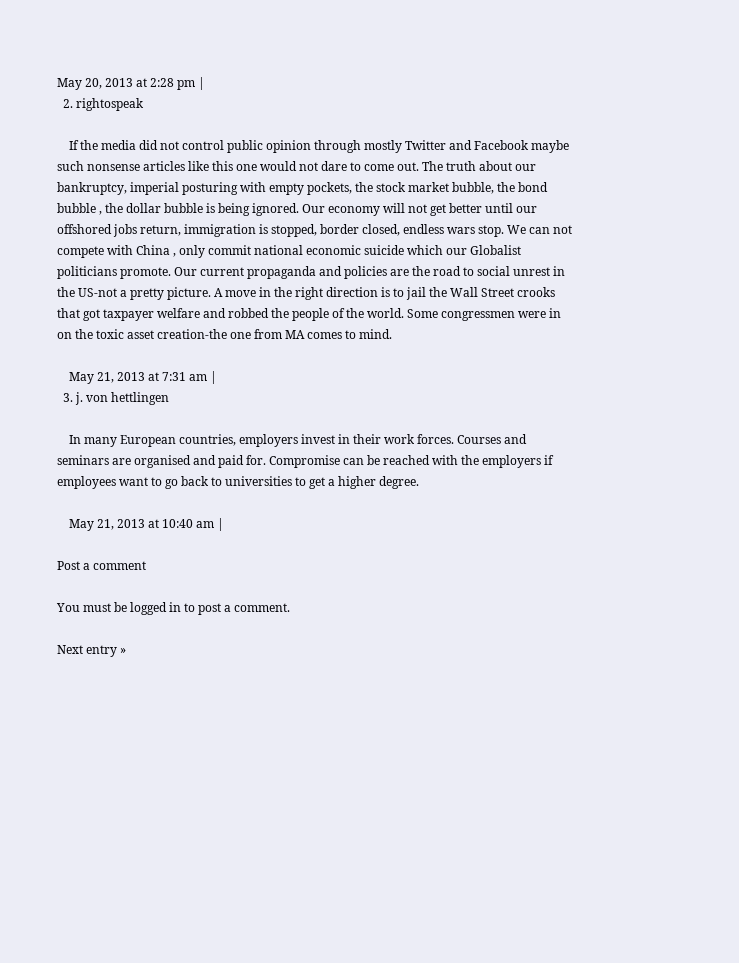May 20, 2013 at 2:28 pm |
  2. rightospeak

    If the media did not control public opinion through mostly Twitter and Facebook maybe such nonsense articles like this one would not dare to come out. The truth about our bankruptcy, imperial posturing with empty pockets, the stock market bubble, the bond bubble , the dollar bubble is being ignored. Our economy will not get better until our offshored jobs return, immigration is stopped, border closed, endless wars stop. We can not compete with China , only commit national economic suicide which our Globalist politicians promote. Our current propaganda and policies are the road to social unrest in the US-not a pretty picture. A move in the right direction is to jail the Wall Street crooks that got taxpayer welfare and robbed the people of the world. Some congressmen were in on the toxic asset creation-the one from MA comes to mind.

    May 21, 2013 at 7:31 am |
  3. j. von hettlingen

    In many European countries, employers invest in their work forces. Courses and seminars are organised and paid for. Compromise can be reached with the employers if employees want to go back to universities to get a higher degree.

    May 21, 2013 at 10:40 am |

Post a comment

You must be logged in to post a comment.

Next entry »